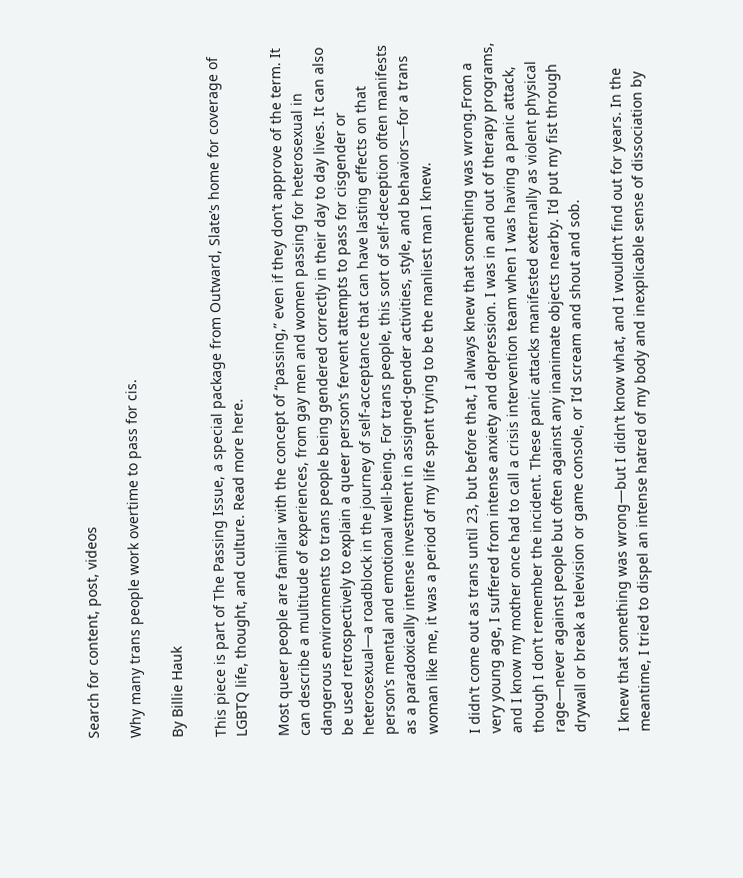Search for content, post, videos

Why many trans people work overtime to pass for cis.

By Billie Hauk

This piece is part of The Passing Issue, a special package from Outward, Slate’s home for coverage of LGBTQ life, thought, and culture. Read more here.

Most queer people are familiar with the concept of “passing,” even if they don’t approve of the term. It can describe a multitude of experiences, from gay men and women passing for heterosexual in dangerous environments to trans people being gendered correctly in their day to day lives. It can also be used retrospectively to explain a queer person’s fervent attempts to pass for cisgender or heterosexual—a roadblock in the journey of self-acceptance that can have lasting effects on that person’s mental and emotional well-being. For trans people, this sort of self-deception often manifests as a paradoxically intense investment in assigned-gender activities, style, and behaviors—for a trans woman like me, it was a period of my life spent trying to be the manliest man I knew.

I didn’t come out as trans until 23, but before that, I always knew that something was wrong.From a very young age, I suffered from intense anxiety and depression. I was in and out of therapy programs, and I know my mother once had to call a crisis intervention team when I was having a panic attack, though I don’t remember the incident. These panic attacks manifested externally as violent physical rage—never against people but often against any inanimate objects nearby. I’d put my fist through drywall or break a television or game console, or I’d scream and shout and sob.

I knew that something was wrong—but I didn’t know what, and I wouldn’t find out for years. In the meantime, I tried to dispel an intense hatred of my body and inexplicable sense of dissociation by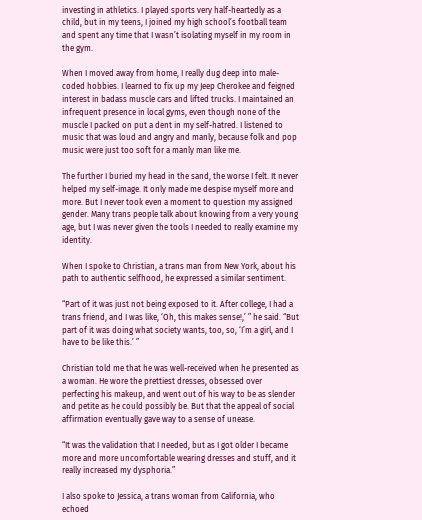investing in athletics. I played sports very half-heartedly as a child, but in my teens, I joined my high school’s football team and spent any time that I wasn’t isolating myself in my room in the gym.

When I moved away from home, I really dug deep into male-coded hobbies. I learned to fix up my Jeep Cherokee and feigned interest in badass muscle cars and lifted trucks. I maintained an infrequent presence in local gyms, even though none of the muscle I packed on put a dent in my self-hatred. I listened to music that was loud and angry and manly, because folk and pop music were just too soft for a manly man like me.

The further I buried my head in the sand, the worse I felt. It never helped my self-image. It only made me despise myself more and more. But I never took even a moment to question my assigned gender. Many trans people talk about knowing from a very young age, but I was never given the tools I needed to really examine my identity.

When I spoke to Christian, a trans man from New York, about his path to authentic selfhood, he expressed a similar sentiment.

“Part of it was just not being exposed to it. After college, I had a trans friend, and I was like, ‘Oh, this makes sense!,’ ” he said. “But part of it was doing what society wants, too, so, ‘I’m a girl, and I have to be like this.’ ”

Christian told me that he was well-received when he presented as a woman. He wore the prettiest dresses, obsessed over perfecting his makeup, and went out of his way to be as slender and petite as he could possibly be. But that the appeal of social affirmation eventually gave way to a sense of unease.

“It was the validation that I needed, but as I got older I became more and more uncomfortable wearing dresses and stuff, and it really increased my dysphoria.”

I also spoke to Jessica, a trans woman from California, who echoed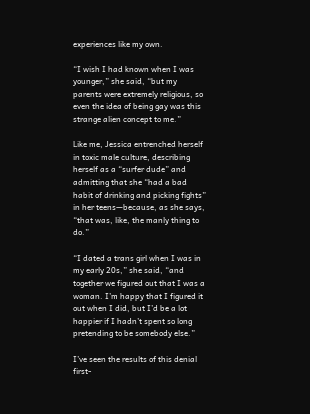experiences like my own.

“I wish I had known when I was younger,” she said, “but my parents were extremely religious, so even the idea of being gay was this strange alien concept to me.”

Like me, Jessica entrenched herself in toxic male culture, describing herself as a “surfer dude” and admitting that she “had a bad habit of drinking and picking fights” in her teens—because, as she says, “that was, like, the manly thing to do.”

“I dated a trans girl when I was in my early 20s,” she said, “and together we figured out that I was a woman. I’m happy that I figured it out when I did, but I’d be a lot happier if I hadn’t spent so long pretending to be somebody else.”

I’ve seen the results of this denial first-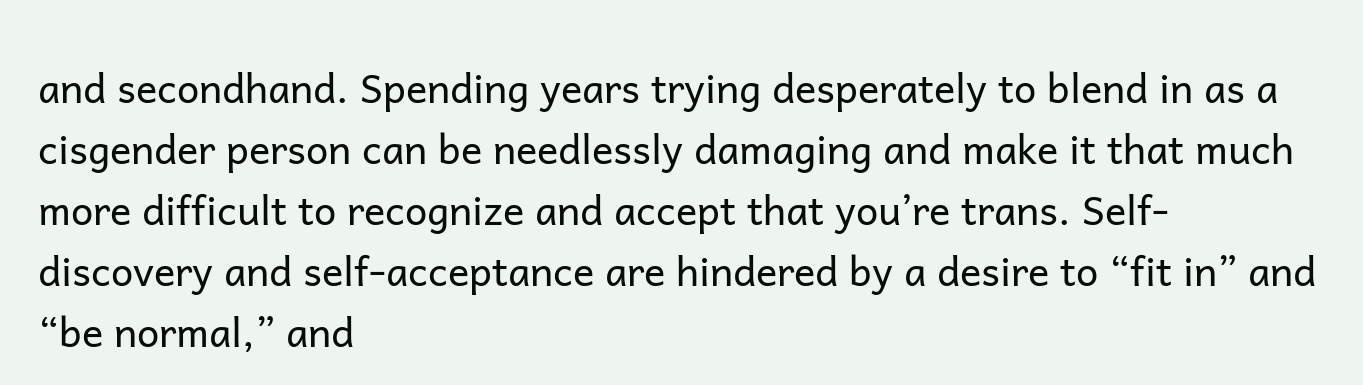and secondhand. Spending years trying desperately to blend in as a cisgender person can be needlessly damaging and make it that much more difficult to recognize and accept that you’re trans. Self-discovery and self-acceptance are hindered by a desire to “fit in” and “be normal,” and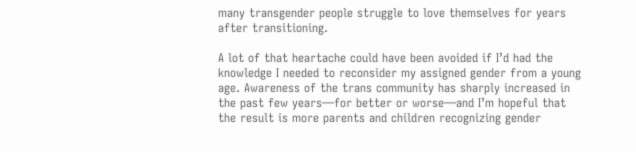many transgender people struggle to love themselves for years after transitioning.

A lot of that heartache could have been avoided if I’d had the knowledge I needed to reconsider my assigned gender from a young age. Awareness of the trans community has sharply increased in the past few years—for better or worse—and I’m hopeful that the result is more parents and children recognizing gender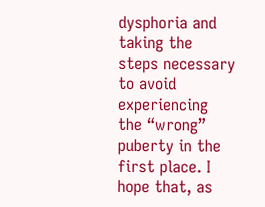dysphoria and taking the steps necessary to avoid experiencing the “wrong” puberty in the first place. I hope that, as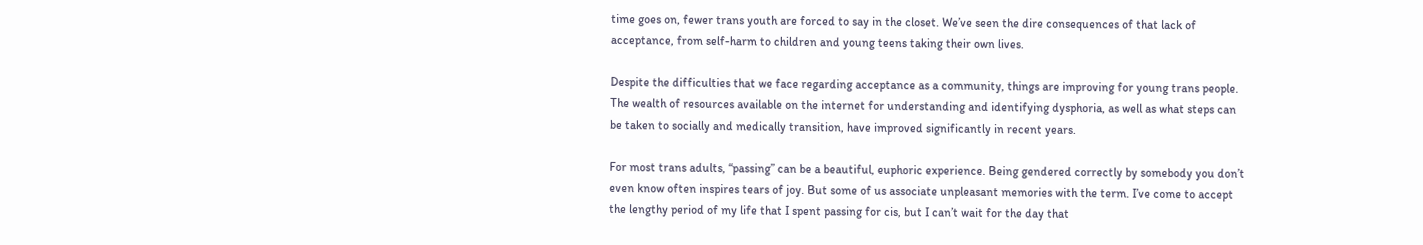time goes on, fewer trans youth are forced to say in the closet. We’ve seen the dire consequences of that lack of acceptance, from self-harm to children and young teens taking their own lives.

Despite the difficulties that we face regarding acceptance as a community, things are improving for young trans people. The wealth of resources available on the internet for understanding and identifying dysphoria, as well as what steps can be taken to socially and medically transition, have improved significantly in recent years.

For most trans adults, “passing” can be a beautiful, euphoric experience. Being gendered correctly by somebody you don’t even know often inspires tears of joy. But some of us associate unpleasant memories with the term. I’ve come to accept the lengthy period of my life that I spent passing for cis, but I can’t wait for the day that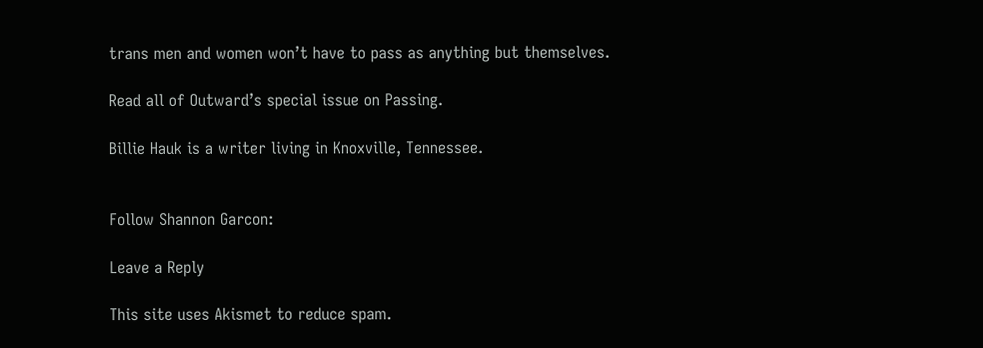trans men and women won’t have to pass as anything but themselves.

Read all of Outward’s special issue on Passing.

Billie Hauk is a writer living in Knoxville, Tennessee.


Follow Shannon Garcon:

Leave a Reply

This site uses Akismet to reduce spam.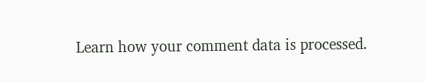Learn how your comment data is processed.